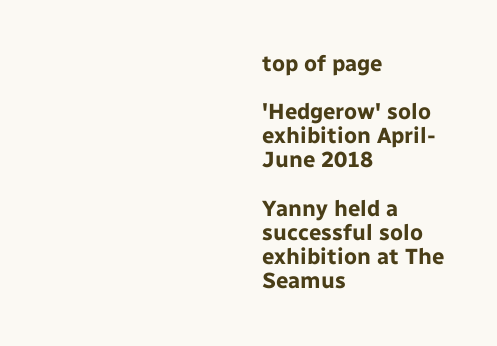top of page

'Hedgerow' solo exhibition April-June 2018

Yanny held a successful solo exhibition at The Seamus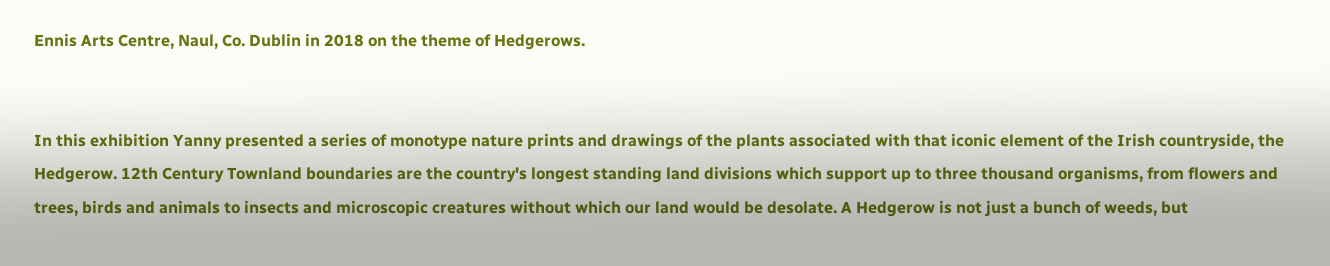Ennis Arts Centre, Naul, Co. Dublin in 2018 on the theme of Hedgerows.


In this exhibition Yanny presented a series of monotype nature prints and drawings of the plants associated with that iconic element of the Irish countryside, the Hedgerow. 12th Century Townland boundaries are the country's longest standing land divisions which support up to three thousand organisms, from flowers and trees, birds and animals to insects and microscopic creatures without which our land would be desolate. A Hedgerow is not just a bunch of weeds, but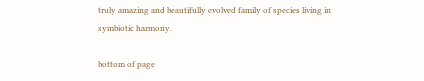truly amazing and beautifully evolved family of species living in symbiotic harmony.

bottom of page